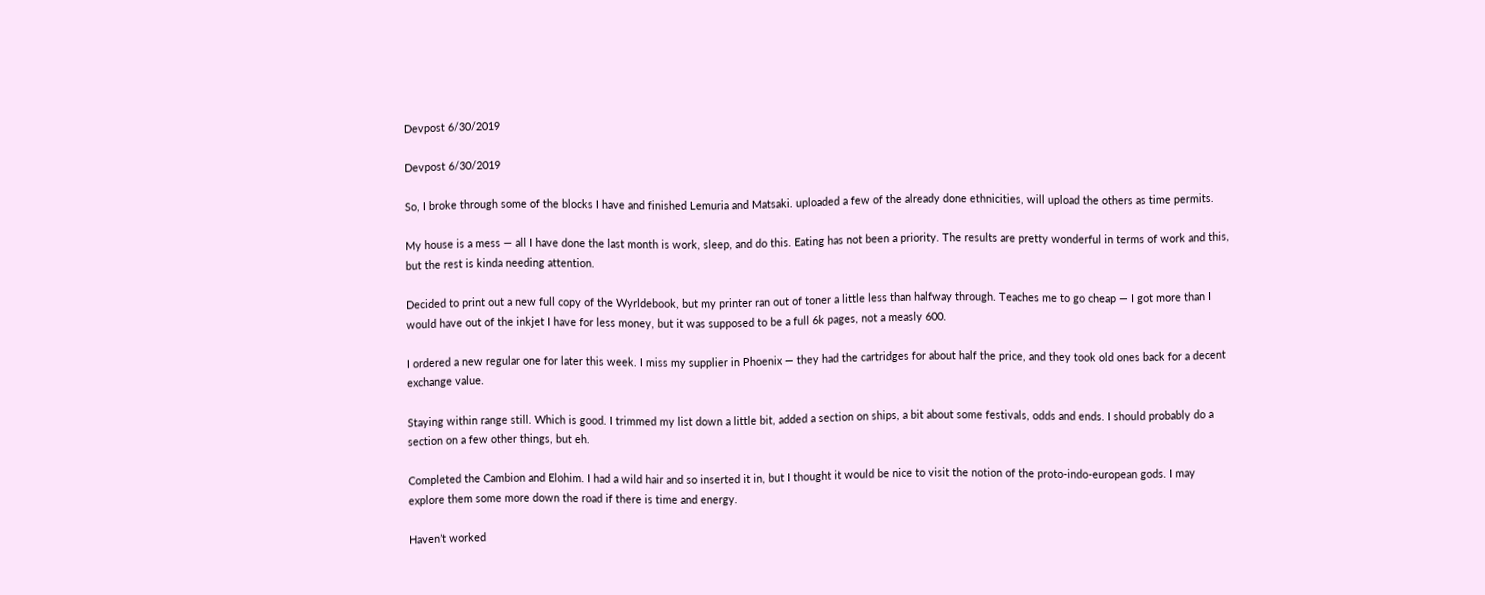Devpost 6/30/2019

Devpost 6/30/2019

So, I broke through some of the blocks I have and finished Lemuria and Matsaki. uploaded a few of the already done ethnicities, will upload the others as time permits.

My house is a mess — all I have done the last month is work, sleep, and do this. Eating has not been a priority. The results are pretty wonderful in terms of work and this, but the rest is kinda needing attention.

Decided to print out a new full copy of the Wyrldebook, but my printer ran out of toner a little less than halfway through. Teaches me to go cheap — I got more than I would have out of the inkjet I have for less money, but it was supposed to be a full 6k pages, not a measly 600.

I ordered a new regular one for later this week. I miss my supplier in Phoenix — they had the cartridges for about half the price, and they took old ones back for a decent exchange value.

Staying within range still. Which is good. I trimmed my list down a little bit, added a section on ships, a bit about some festivals, odds and ends. I should probably do a section on a few other things, but eh.

Completed the Cambion and Elohim. I had a wild hair and so inserted it in, but I thought it would be nice to visit the notion of the proto-indo-european gods. I may explore them some more down the road if there is time and energy.

Haven’t worked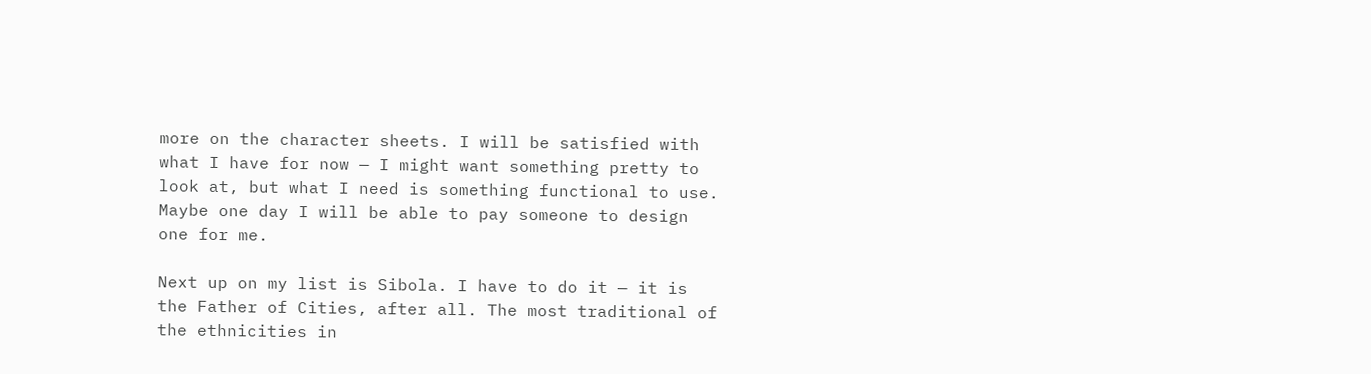more on the character sheets. I will be satisfied with what I have for now — I might want something pretty to look at, but what I need is something functional to use. Maybe one day I will be able to pay someone to design one for me.

Next up on my list is Sibola. I have to do it — it is the Father of Cities, after all. The most traditional of the ethnicities in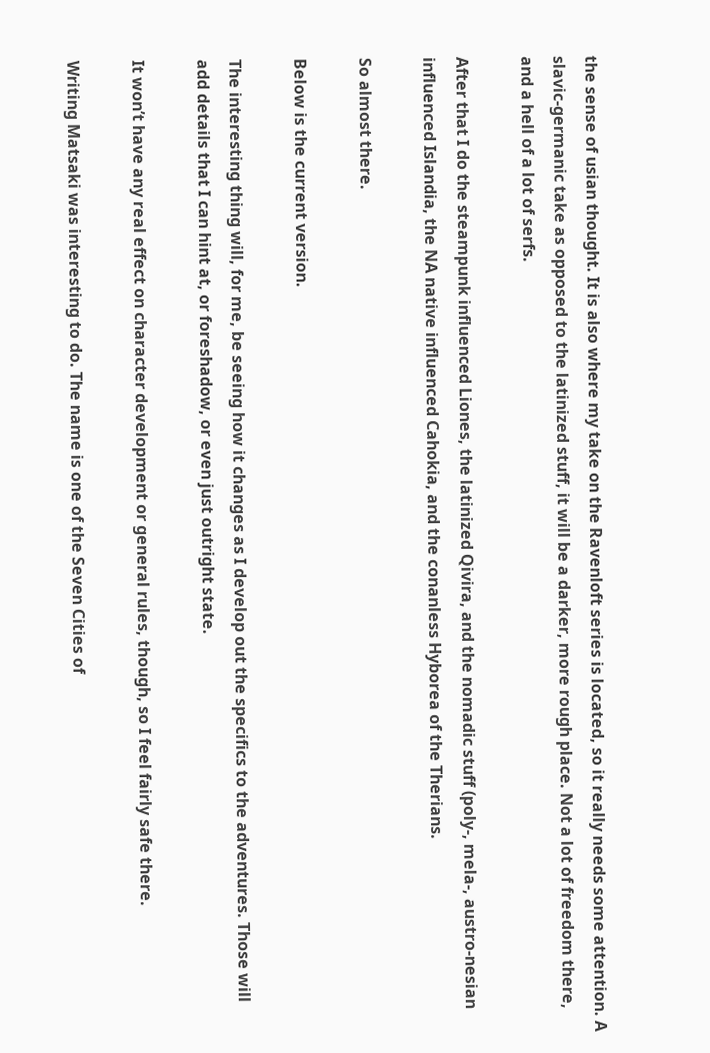the sense of usian thought. It is also where my take on the Ravenloft series is located, so it really needs some attention. A slavic-germanic take as opposed to the latinized stuff, it will be a darker, more rough place. Not a lot of freedom there, and a hell of a lot of serfs.

After that I do the steampunk influenced Liones, the latinized Qivira, and the nomadic stuff (poly-, mela-, austro-nesian influenced Islandia, the NA native influenced Cahokia, and the conanless Hyborea of the Therians.

So almost there.

Below is the current version.

The interesting thing will, for me, be seeing how it changes as I develop out the specifics to the adventures. Those will add details that I can hint at, or foreshadow, or even just outright state.

It won’t have any real effect on character development or general rules, though, so I feel fairly safe there.

Writing Matsaki was interesting to do. The name is one of the Seven Cities of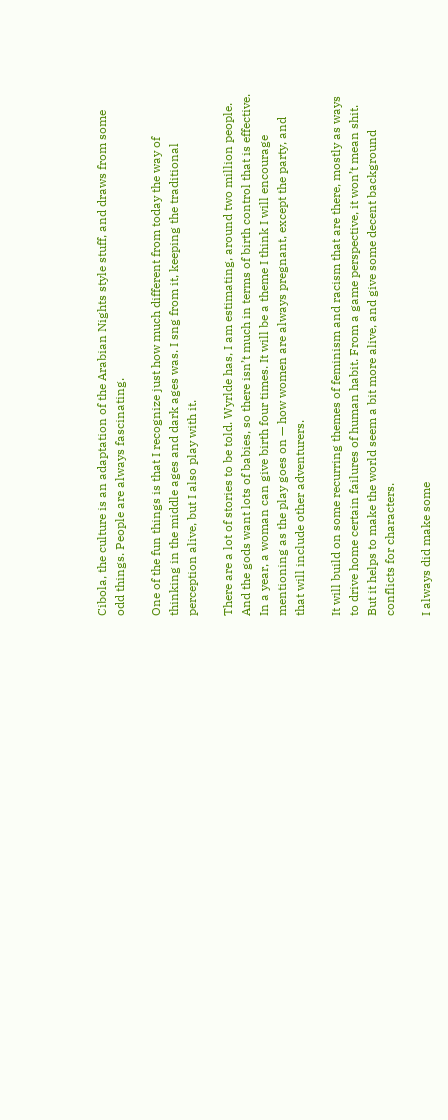Cibola, the culture is an adaptation of the Arabian Nights style stuff, and draws from some odd things. People are always fascinating.

One of the fun things is that I recognize just how much different from today the way of thinking in the middle ages and dark ages was. I sng from it, keeping the traditional perception alive, but I also play with it.

There are a lot of stories to be told. Wyrlde has, I am estimating, around two million people. And the gods want lots of babies, so there isn’t much in terms of birth control that is effective. In a year, a woman can give birth four times. It will be a theme I think I will encourage mentioning as the play goes on — how women are always pregnant, except the party, and that will include other adventurers.

It will build on some recurring themes of feminism and racism that are there, mostly as ways to drive home certain failures of human habit. From a game perspective, it won’t mean shit. But it helps to make the world seem a bit more alive, and give some decent background conflicts for characters.

I always did make some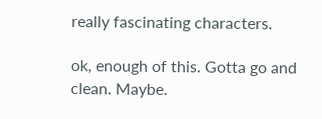really fascinating characters.

ok, enough of this. Gotta go and clean. Maybe.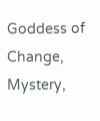Goddess of Change, Mystery,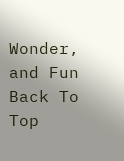Wonder, and Fun
Back To Top